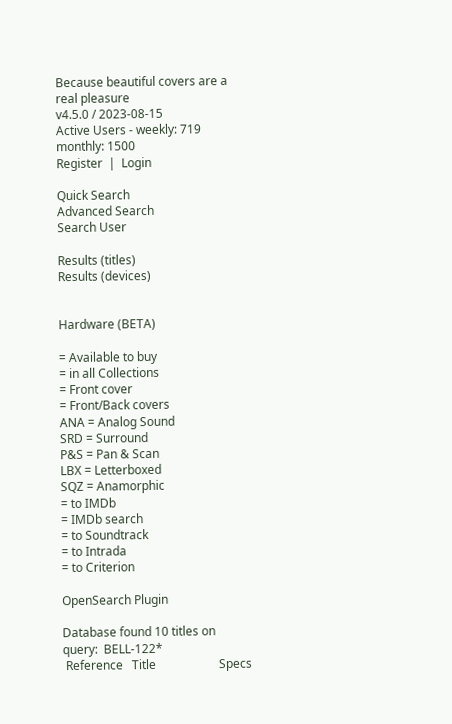Because beautiful covers are a real pleasure
v4.5.0 / 2023-08-15
Active Users - weekly: 719
monthly: 1500
Register  |  Login

Quick Search
Advanced Search
Search User

Results (titles)
Results (devices)


Hardware (BETA)

= Available to buy
= in all Collections
= Front cover
= Front/Back covers
ANA = Analog Sound
SRD = Surround
P&S = Pan & Scan
LBX = Letterboxed
SQZ = Anamorphic
= to IMDb
= IMDb search
= to Soundtrack
= to Intrada
= to Criterion

OpenSearch Plugin

Database found 10 titles on query:  BELL-122*
 Reference   Title                     Specs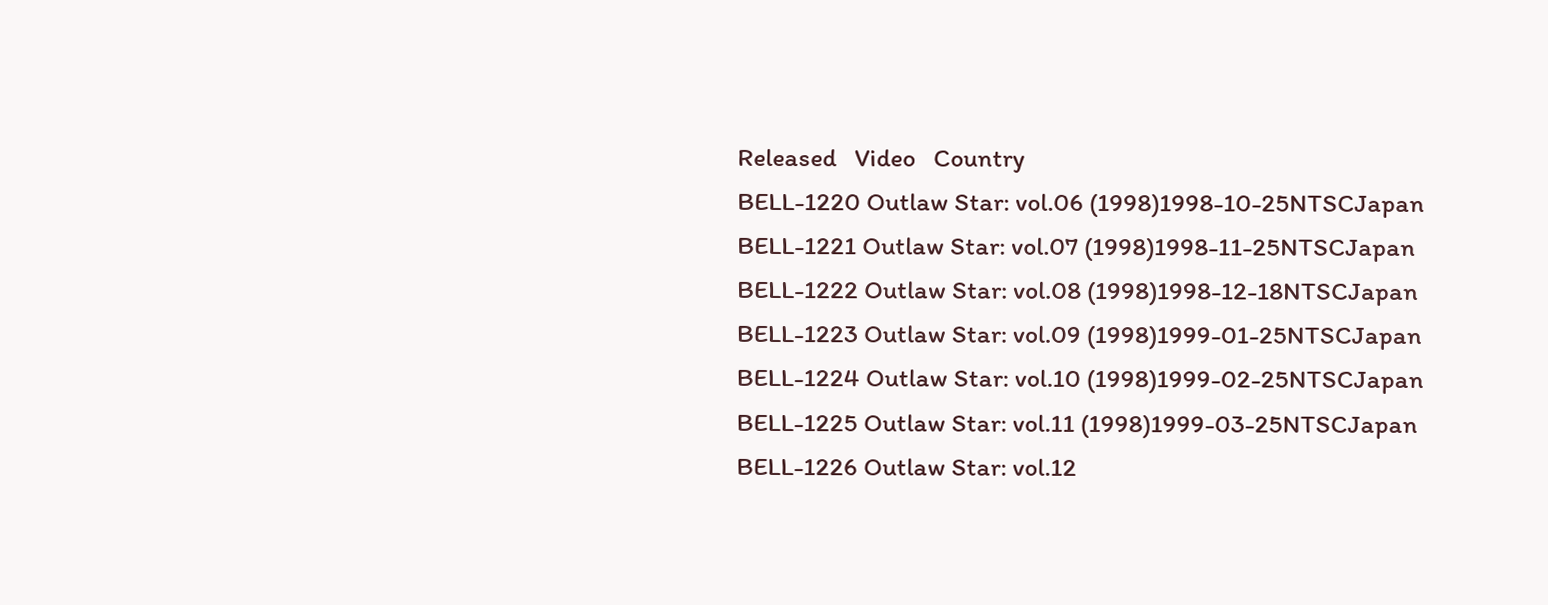Released   Video   Country
BELL-1220 Outlaw Star: vol.06 (1998)1998-10-25NTSCJapan
BELL-1221 Outlaw Star: vol.07 (1998)1998-11-25NTSCJapan
BELL-1222 Outlaw Star: vol.08 (1998)1998-12-18NTSCJapan
BELL-1223 Outlaw Star: vol.09 (1998)1999-01-25NTSCJapan
BELL-1224 Outlaw Star: vol.10 (1998)1999-02-25NTSCJapan
BELL-1225 Outlaw Star: vol.11 (1998)1999-03-25NTSCJapan
BELL-1226 Outlaw Star: vol.12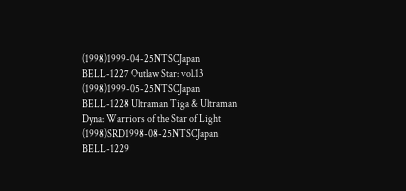(1998)1999-04-25NTSCJapan
BELL-1227 Outlaw Star: vol.13 (1998)1999-05-25NTSCJapan
BELL-1228 Ultraman Tiga & Ultraman Dyna: Warriors of the Star of Light (1998)SRD1998-08-25NTSCJapan
BELL-1229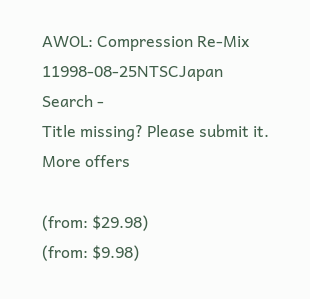AWOL: Compression Re-Mix 11998-08-25NTSCJapan
Search -
Title missing? Please submit it.
More offers

(from: $29.98)
(from: $9.98)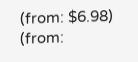(from: $6.98)
(from: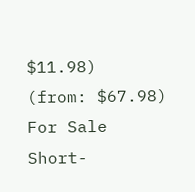$11.98)
(from: $67.98)
For Sale
Short-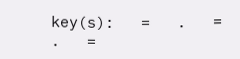key(s):   =   .   =   .   =